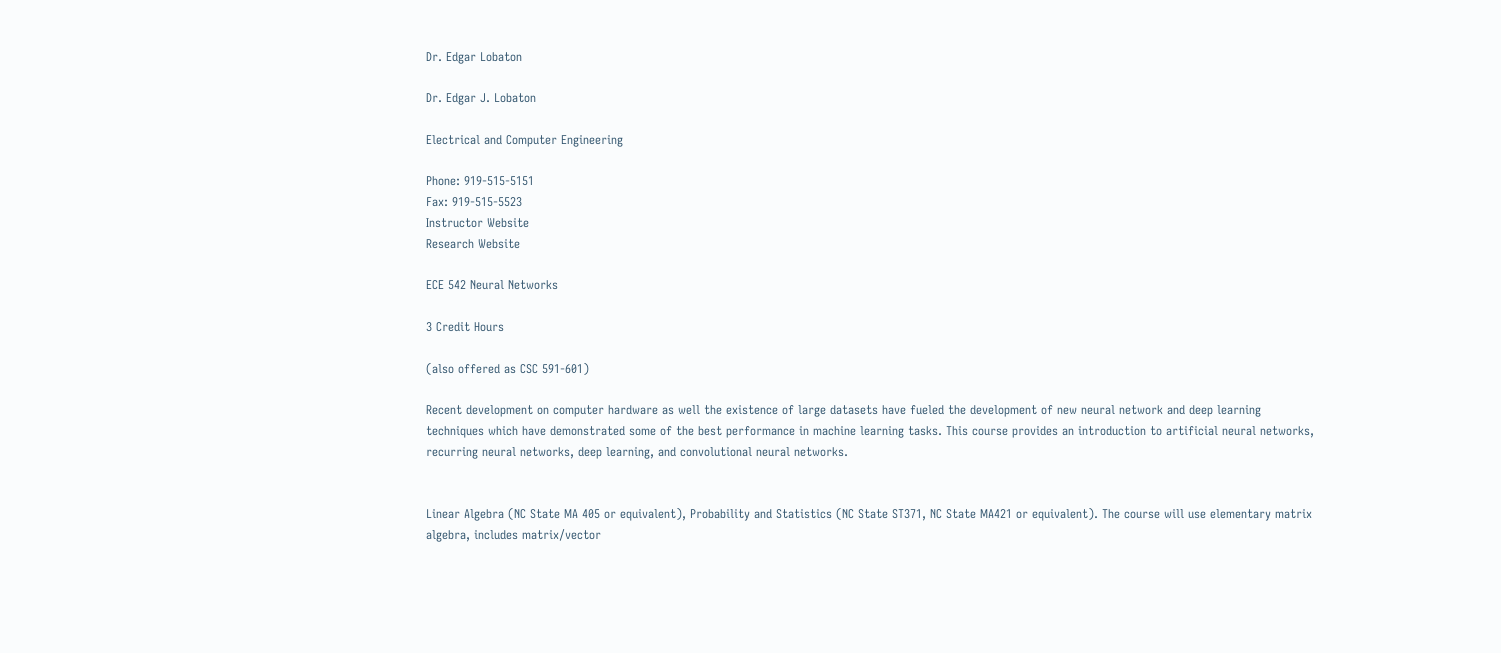Dr. Edgar Lobaton

Dr. Edgar J. Lobaton

Electrical and Computer Engineering

Phone: 919-515-5151
Fax: 919-515-5523
Instructor Website
Research Website

ECE 542 Neural Networks

3 Credit Hours

(also offered as CSC 591-601)

Recent development on computer hardware as well the existence of large datasets have fueled the development of new neural network and deep learning techniques which have demonstrated some of the best performance in machine learning tasks. This course provides an introduction to artificial neural networks, recurring neural networks, deep learning, and convolutional neural networks.


Linear Algebra (NC State MA 405 or equivalent), Probability and Statistics (NC State ST371, NC State MA421 or equivalent). The course will use elementary matrix algebra, includes matrix/vector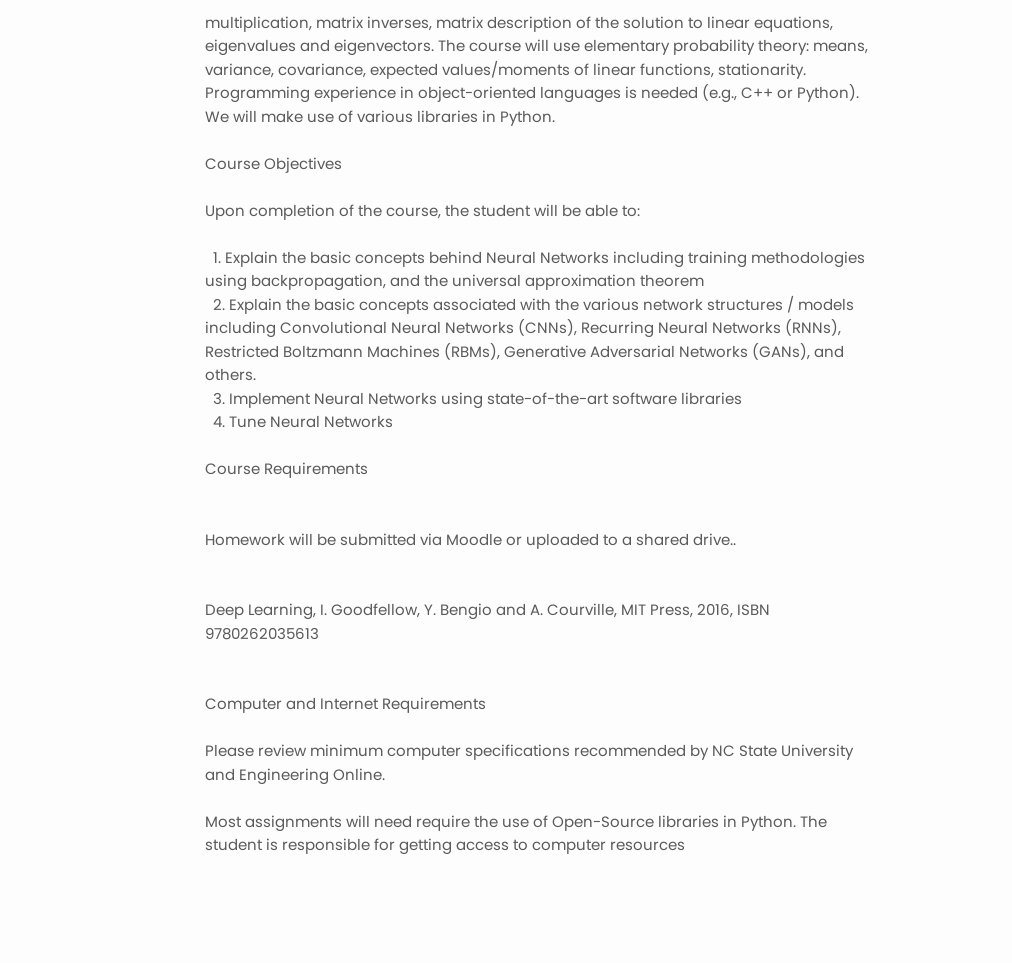multiplication, matrix inverses, matrix description of the solution to linear equations, eigenvalues and eigenvectors. The course will use elementary probability theory: means, variance, covariance, expected values/moments of linear functions, stationarity. Programming experience in object-oriented languages is needed (e.g., C++ or Python). We will make use of various libraries in Python.

Course Objectives

Upon completion of the course, the student will be able to:

  1. Explain the basic concepts behind Neural Networks including training methodologies using backpropagation, and the universal approximation theorem
  2. Explain the basic concepts associated with the various network structures / models including Convolutional Neural Networks (CNNs), Recurring Neural Networks (RNNs), Restricted Boltzmann Machines (RBMs), Generative Adversarial Networks (GANs), and others.
  3. Implement Neural Networks using state-of-the-art software libraries
  4. Tune Neural Networks

Course Requirements


Homework will be submitted via Moodle or uploaded to a shared drive..


Deep Learning, I. Goodfellow, Y. Bengio and A. Courville, MIT Press, 2016, ISBN 9780262035613


Computer and Internet Requirements

Please review minimum computer specifications recommended by NC State University and Engineering Online.

Most assignments will need require the use of Open-Source libraries in Python. The student is responsible for getting access to computer resources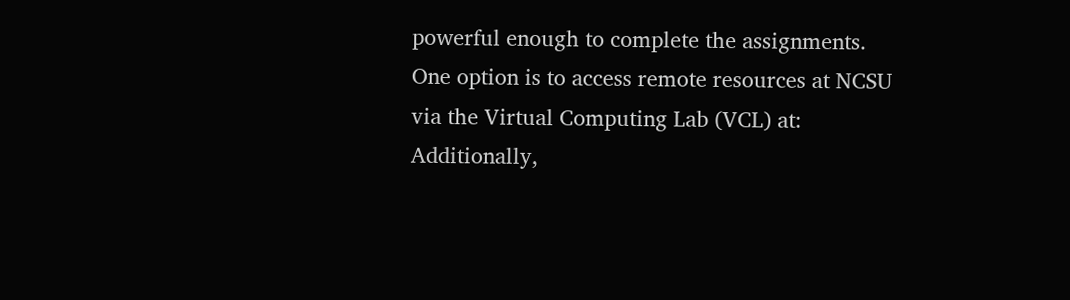powerful enough to complete the assignments. One option is to access remote resources at NCSU via the Virtual Computing Lab (VCL) at: Additionally,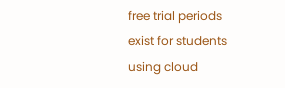free trial periods exist for students using cloud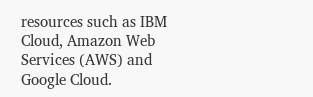resources such as IBM Cloud, Amazon Web Services (AWS) and Google Cloud.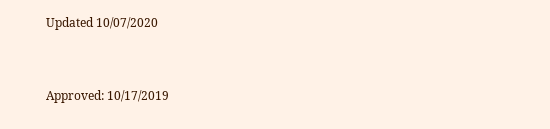Updated 10/07/2020


Approved: 10/17/2019